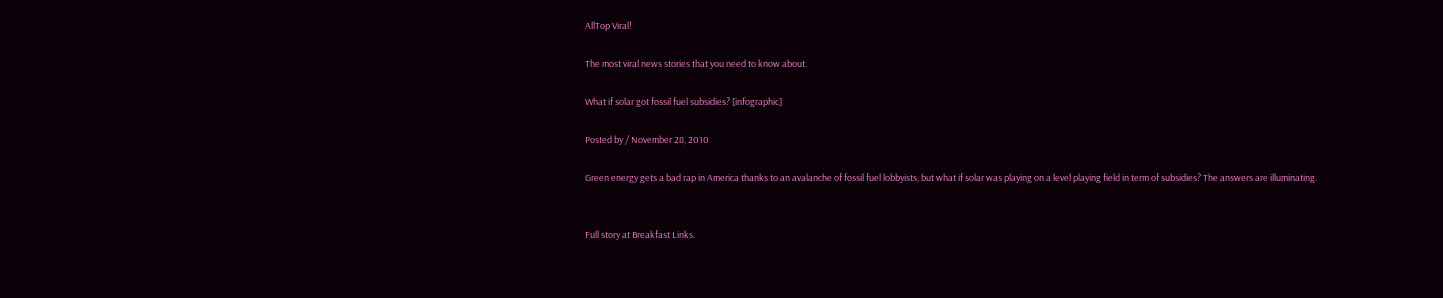AllTop Viral!

The most viral news stories that you need to know about.

What if solar got fossil fuel subsidies? [infographic]

Posted by / November 28, 2010

Green energy gets a bad rap in America thanks to an avalanche of fossil fuel lobbyists, but what if solar was playing on a level playing field in term of subsidies? The answers are illuminating.


Full story at Breakfast Links.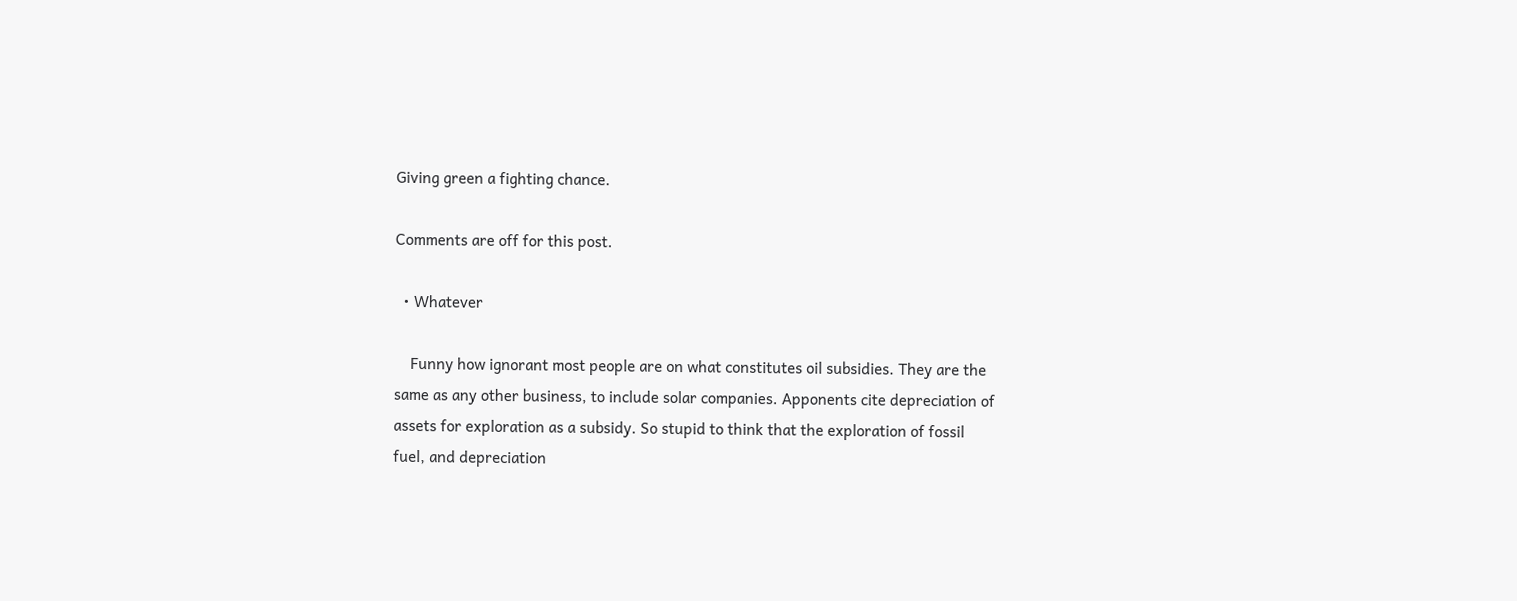Giving green a fighting chance.

Comments are off for this post.

  • Whatever

    Funny how ignorant most people are on what constitutes oil subsidies. They are the same as any other business, to include solar companies. Apponents cite depreciation of assets for exploration as a subsidy. So stupid to think that the exploration of fossil fuel, and depreciation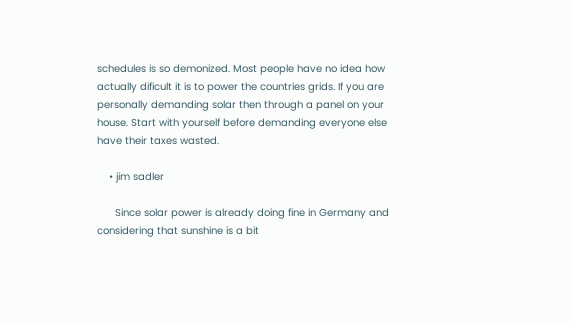schedules is so demonized. Most people have no idea how actually dificult it is to power the countries grids. If you are personally demanding solar then through a panel on your house. Start with yourself before demanding everyone else have their taxes wasted.

    • jim sadler

      Since solar power is already doing fine in Germany and considering that sunshine is a bit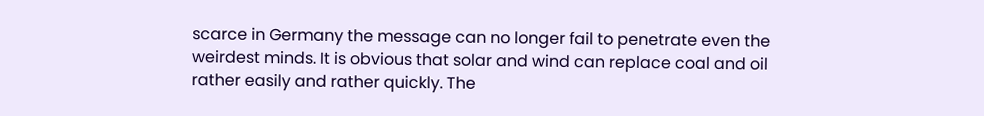scarce in Germany the message can no longer fail to penetrate even the weirdest minds. It is obvious that solar and wind can replace coal and oil rather easily and rather quickly. The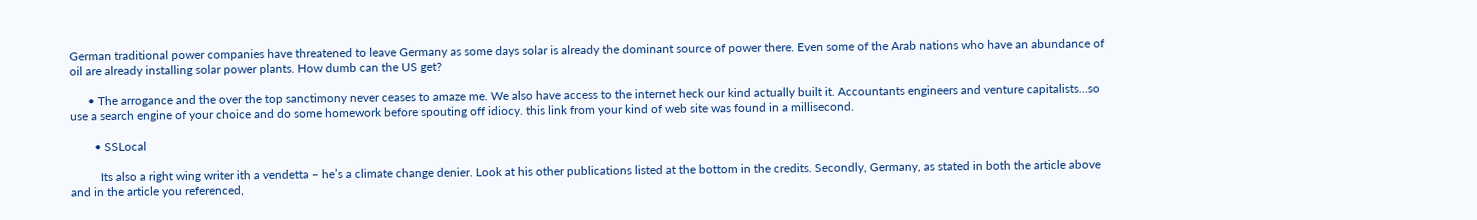German traditional power companies have threatened to leave Germany as some days solar is already the dominant source of power there. Even some of the Arab nations who have an abundance of oil are already installing solar power plants. How dumb can the US get?

      • The arrogance and the over the top sanctimony never ceases to amaze me. We also have access to the internet heck our kind actually built it. Accountants engineers and venture capitalists…so use a search engine of your choice and do some homework before spouting off idiocy. this link from your kind of web site was found in a millisecond.

        • SSLocal

          Its also a right wing writer ith a vendetta – he’s a climate change denier. Look at his other publications listed at the bottom in the credits. Secondly, Germany, as stated in both the article above and in the article you referenced,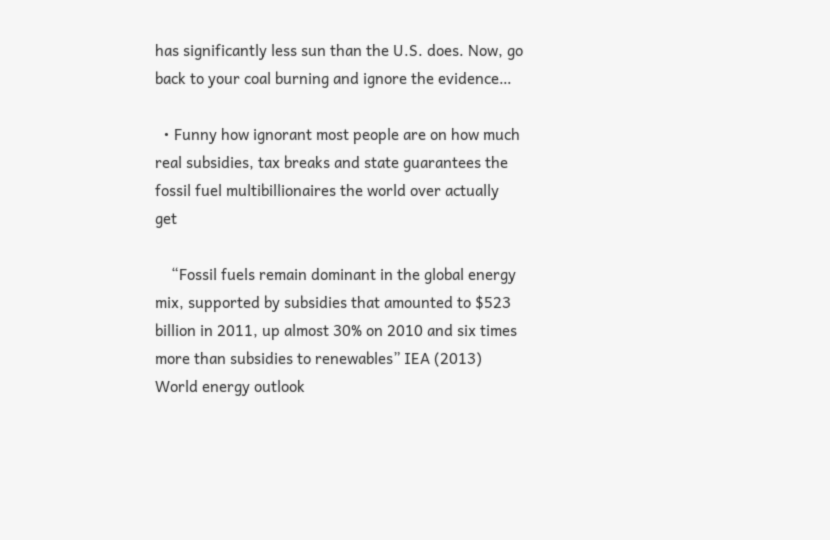has significantly less sun than the U.S. does. Now, go back to your coal burning and ignore the evidence…

  • Funny how ignorant most people are on how much real subsidies, tax breaks and state guarantees the fossil fuel multibillionaires the world over actually get

    “Fossil fuels remain dominant in the global energy mix, supported by subsidies that amounted to $523 billion in 2011, up almost 30% on 2010 and six times more than subsidies to renewables” IEA (2013) World energy outlook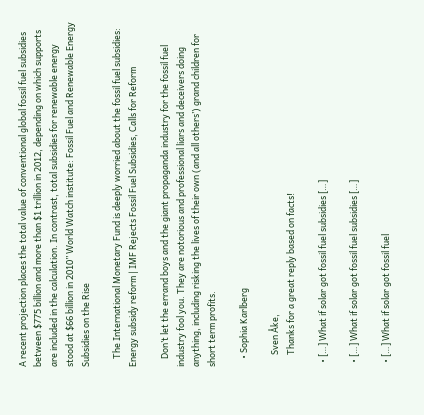A recent projection places the total value of conventional global fossil fuel subsidies between $775 billion and more than $1 trillion in 2012, depending on which supports are included in the calculation. In contrast, total subsidies for renewable energy stood at $66 billion in 2010” World Watch institute: Fossil Fuel and Renewable Energy Subsidies on the Rise

    The International Monetary Fund is deeply worried about the fossil fuel subsidies: Energy subsidy reform | IMF Rejects Fossil Fuel Subsidies, Calls for Reform

    Don’t let the errand boys and the giant propaganda industry for the fossil fuel industry fool you. They are notorious and professional liars and deceivers doing anything, including risking the lives of their own (and all others’) grand children for short term profits.

    • Sophia Karlberg

      Sven Åke,
      Thanks for a great reply based on facts!

  • […] What if solar got fossil fuel subsidies […]

  • […] What if solar got fossil fuel subsidies […]

  • […] What if solar got fossil fuel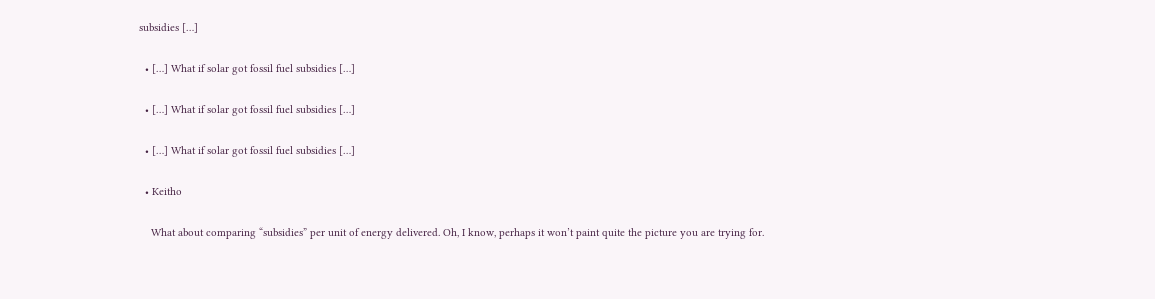subsidies […]

  • […] What if solar got fossil fuel subsidies […]

  • […] What if solar got fossil fuel subsidies […]

  • […] What if solar got fossil fuel subsidies […]

  • Keitho

    What about comparing “subsidies” per unit of energy delivered. Oh, I know, perhaps it won’t paint quite the picture you are trying for.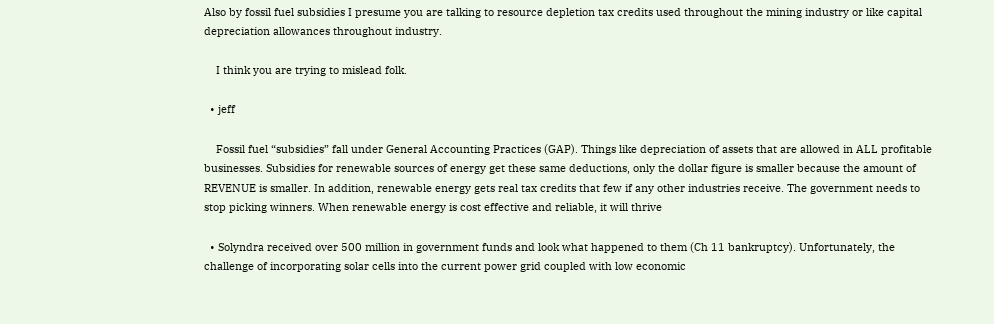Also by fossil fuel subsidies I presume you are talking to resource depletion tax credits used throughout the mining industry or like capital depreciation allowances throughout industry.

    I think you are trying to mislead folk.

  • jeff

    Fossil fuel “subsidies” fall under General Accounting Practices (GAP). Things like depreciation of assets that are allowed in ALL profitable businesses. Subsidies for renewable sources of energy get these same deductions, only the dollar figure is smaller because the amount of REVENUE is smaller. In addition, renewable energy gets real tax credits that few if any other industries receive. The government needs to stop picking winners. When renewable energy is cost effective and reliable, it will thrive

  • Solyndra received over 500 million in government funds and look what happened to them (Ch 11 bankruptcy). Unfortunately, the challenge of incorporating solar cells into the current power grid coupled with low economic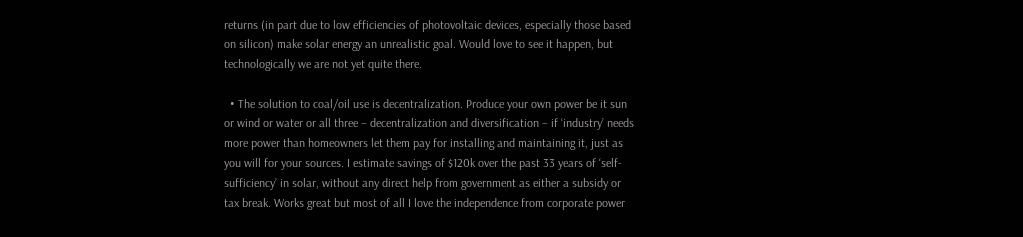returns (in part due to low efficiencies of photovoltaic devices, especially those based on silicon) make solar energy an unrealistic goal. Would love to see it happen, but technologically we are not yet quite there.

  • The solution to coal/oil use is decentralization. Produce your own power be it sun or wind or water or all three – decentralization and diversification – if ‘industry’ needs more power than homeowners let them pay for installing and maintaining it, just as you will for your sources. I estimate savings of $120k over the past 33 years of ‘self-sufficiency’ in solar, without any direct help from government as either a subsidy or tax break. Works great but most of all I love the independence from corporate power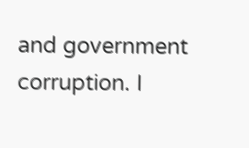and government corruption. I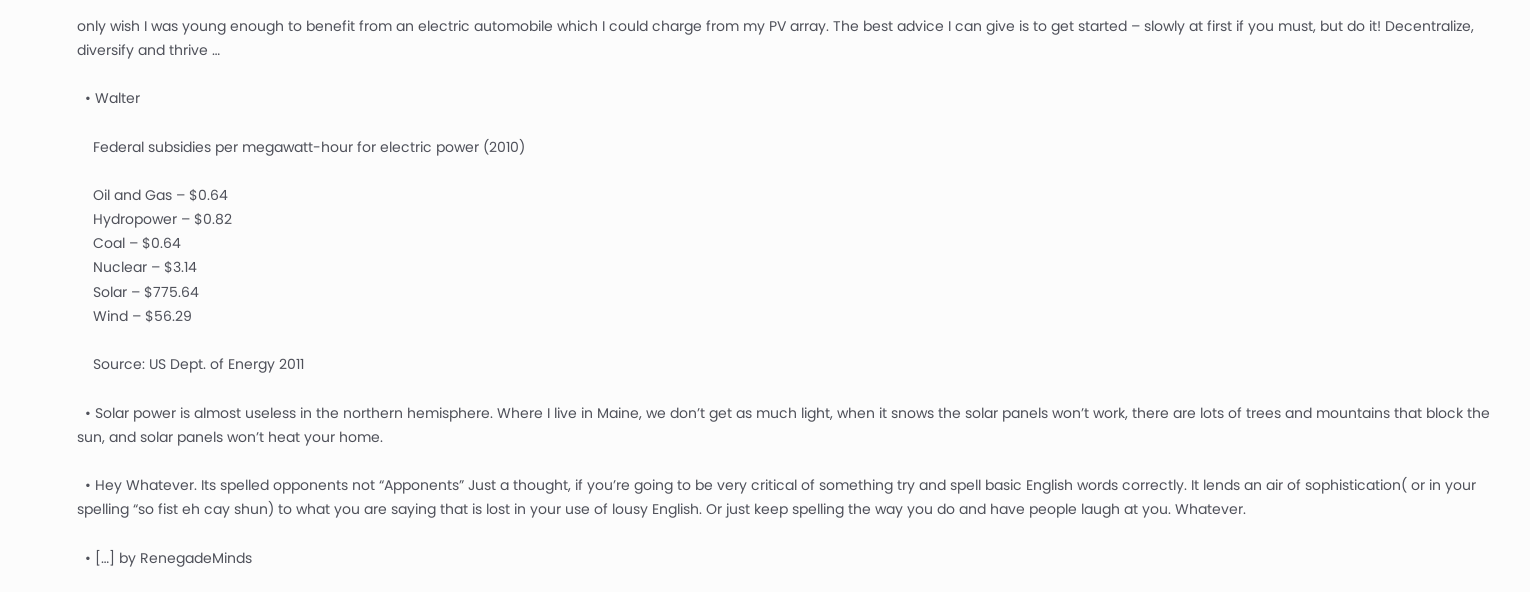only wish I was young enough to benefit from an electric automobile which I could charge from my PV array. The best advice I can give is to get started – slowly at first if you must, but do it! Decentralize, diversify and thrive …

  • Walter

    Federal subsidies per megawatt-hour for electric power (2010)

    Oil and Gas – $0.64
    Hydropower – $0.82
    Coal – $0.64
    Nuclear – $3.14
    Solar – $775.64
    Wind – $56.29

    Source: US Dept. of Energy 2011

  • Solar power is almost useless in the northern hemisphere. Where I live in Maine, we don’t get as much light, when it snows the solar panels won’t work, there are lots of trees and mountains that block the sun, and solar panels won’t heat your home.

  • Hey Whatever. Its spelled opponents not “Apponents” Just a thought, if you’re going to be very critical of something try and spell basic English words correctly. It lends an air of sophistication( or in your spelling “so fist eh cay shun) to what you are saying that is lost in your use of lousy English. Or just keep spelling the way you do and have people laugh at you. Whatever.

  • […] by RenegadeMinds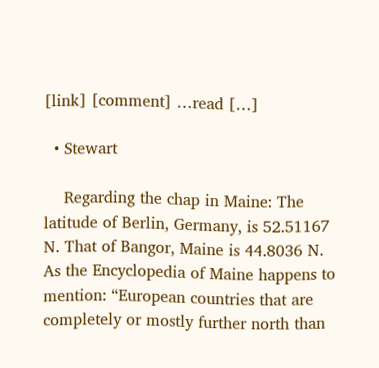[link] [comment] …read […]

  • Stewart

    Regarding the chap in Maine: The latitude of Berlin, Germany, is 52.51167 N. That of Bangor, Maine is 44.8036 N. As the Encyclopedia of Maine happens to mention: “European countries that are completely or mostly further north than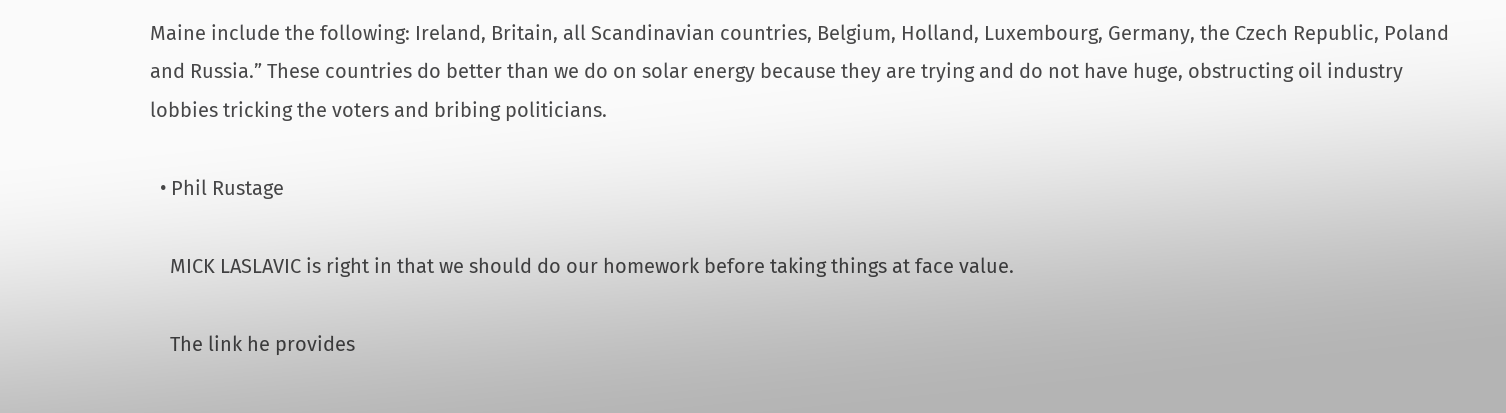Maine include the following: Ireland, Britain, all Scandinavian countries, Belgium, Holland, Luxembourg, Germany, the Czech Republic, Poland and Russia.” These countries do better than we do on solar energy because they are trying and do not have huge, obstructing oil industry lobbies tricking the voters and bribing politicians.

  • Phil Rustage

    MICK LASLAVIC is right in that we should do our homework before taking things at face value.

    The link he provides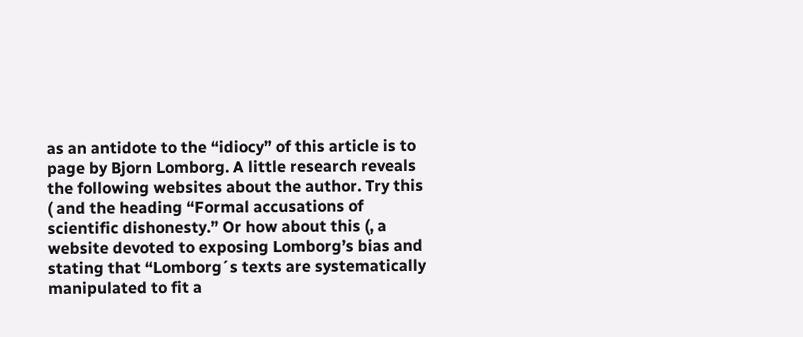as an antidote to the “idiocy” of this article is to page by Bjorn Lomborg. A little research reveals the following websites about the author. Try this ( and the heading “Formal accusations of scientific dishonesty.” Or how about this (, a website devoted to exposing Lomborg’s bias and stating that “Lomborg´s texts are systematically manipulated to fit a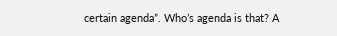certain agenda”. Who’s agenda is that? A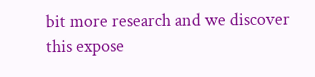bit more research and we discover this expose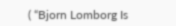( “Bjorn Lomborg Is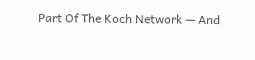Part Of The Koch Network — And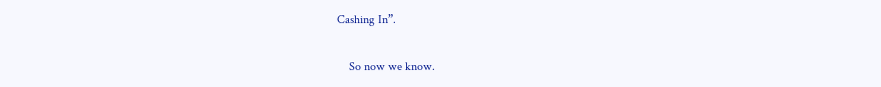Cashing In”.

    So now we know.